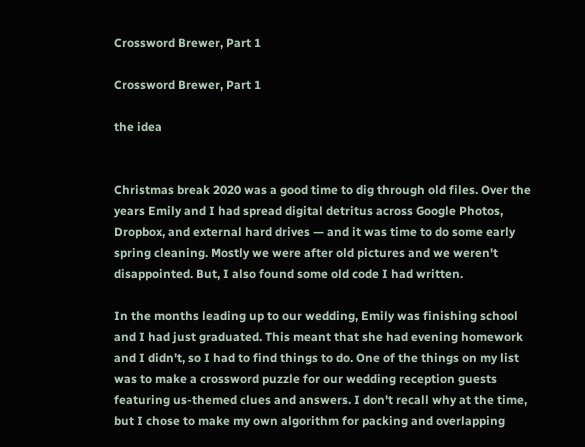Crossword Brewer, Part 1

Crossword Brewer, Part 1

the idea


Christmas break 2020 was a good time to dig through old files. Over the years Emily and I had spread digital detritus across Google Photos, Dropbox, and external hard drives — and it was time to do some early spring cleaning. Mostly we were after old pictures and we weren't disappointed. But, I also found some old code I had written.

In the months leading up to our wedding, Emily was finishing school and I had just graduated. This meant that she had evening homework and I didn't, so I had to find things to do. One of the things on my list was to make a crossword puzzle for our wedding reception guests featuring us-themed clues and answers. I don't recall why at the time, but I chose to make my own algorithm for packing and overlapping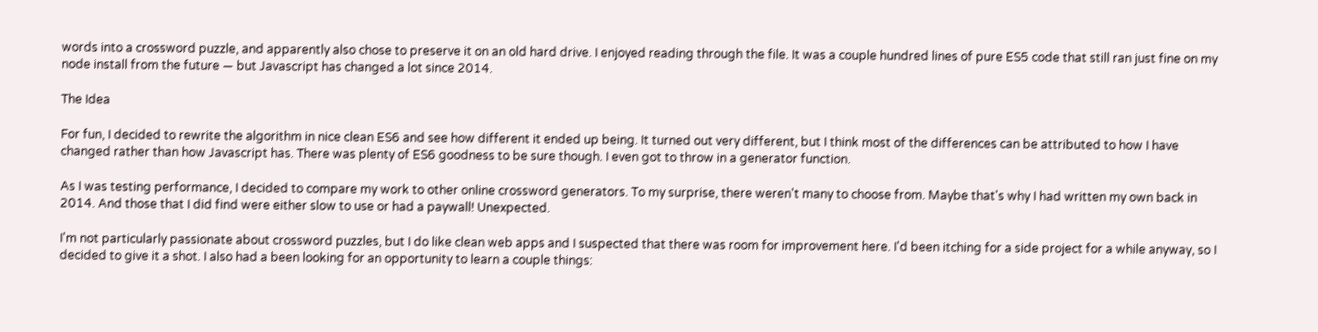words into a crossword puzzle, and apparently also chose to preserve it on an old hard drive. I enjoyed reading through the file. It was a couple hundred lines of pure ES5 code that still ran just fine on my node install from the future — but Javascript has changed a lot since 2014.

The Idea

For fun, I decided to rewrite the algorithm in nice clean ES6 and see how different it ended up being. It turned out very different, but I think most of the differences can be attributed to how I have changed rather than how Javascript has. There was plenty of ES6 goodness to be sure though. I even got to throw in a generator function.

As I was testing performance, I decided to compare my work to other online crossword generators. To my surprise, there weren't many to choose from. Maybe that's why I had written my own back in 2014. And those that I did find were either slow to use or had a paywall! Unexpected.

I'm not particularly passionate about crossword puzzles, but I do like clean web apps and I suspected that there was room for improvement here. I'd been itching for a side project for a while anyway, so I decided to give it a shot. I also had a been looking for an opportunity to learn a couple things: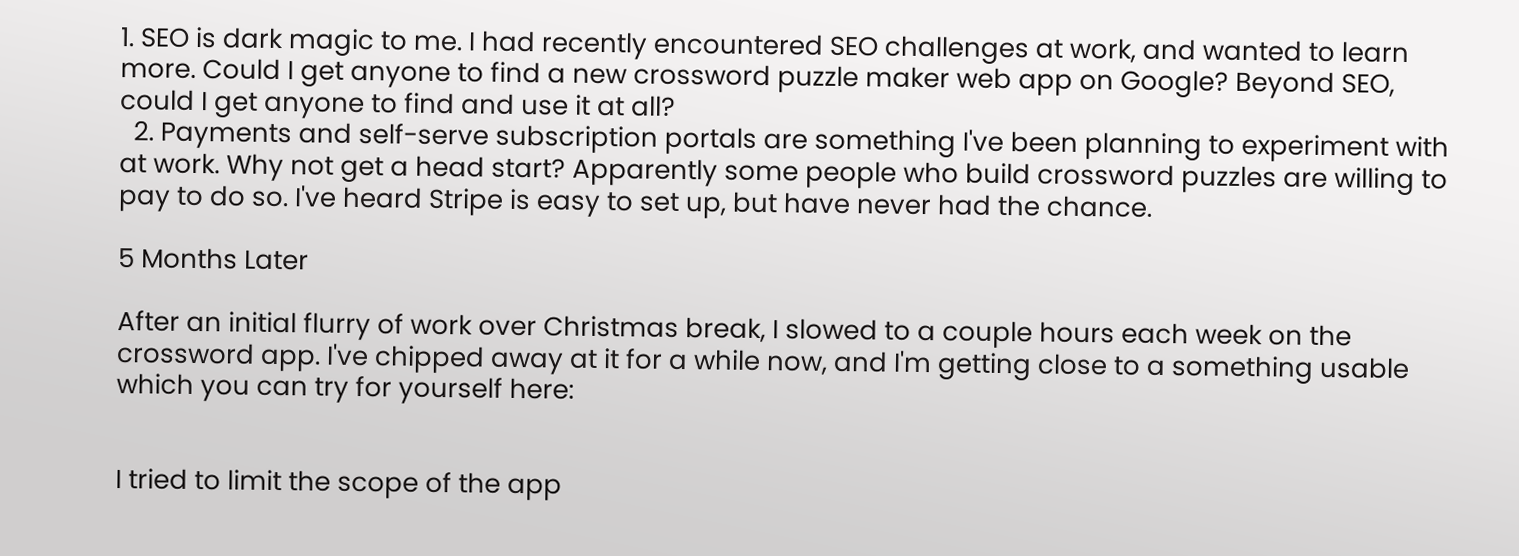1. SEO is dark magic to me. I had recently encountered SEO challenges at work, and wanted to learn more. Could I get anyone to find a new crossword puzzle maker web app on Google? Beyond SEO, could I get anyone to find and use it at all?
  2. Payments and self-serve subscription portals are something I've been planning to experiment with at work. Why not get a head start? Apparently some people who build crossword puzzles are willing to pay to do so. I've heard Stripe is easy to set up, but have never had the chance.

5 Months Later

After an initial flurry of work over Christmas break, I slowed to a couple hours each week on the crossword app. I've chipped away at it for a while now, and I'm getting close to a something usable which you can try for yourself here:


I tried to limit the scope of the app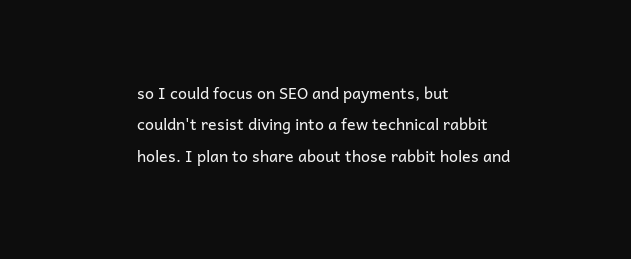so I could focus on SEO and payments, but couldn't resist diving into a few technical rabbit holes. I plan to share about those rabbit holes and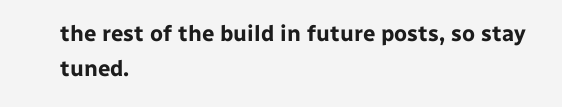the rest of the build in future posts, so stay tuned.